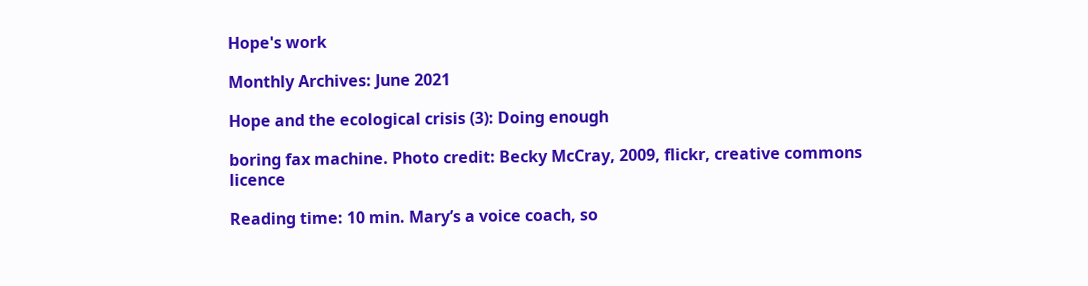Hope's work

Monthly Archives: June 2021

Hope and the ecological crisis (3): Doing enough

boring fax machine. Photo credit: Becky McCray, 2009, flickr, creative commons licence

Reading time: 10 min. Mary’s a voice coach, so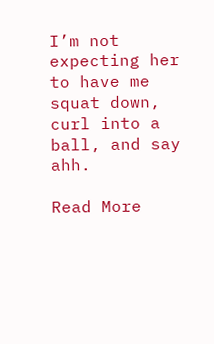I’m not expecting her to have me squat down, curl into a ball, and say ahh.

Read More